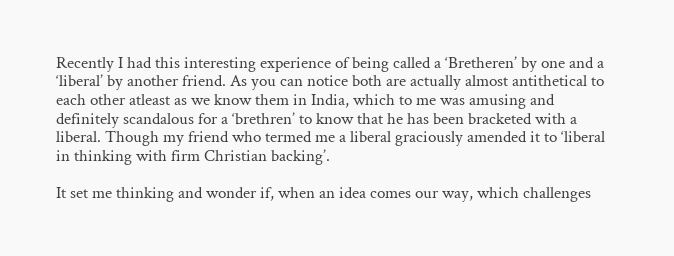Recently I had this interesting experience of being called a ‘Bretheren’ by one and a ‘liberal’ by another friend. As you can notice both are actually almost antithetical to each other atleast as we know them in India, which to me was amusing and definitely scandalous for a ‘brethren’ to know that he has been bracketed with a liberal. Though my friend who termed me a liberal graciously amended it to ‘liberal in thinking with firm Christian backing’.

It set me thinking and wonder if, when an idea comes our way, which challenges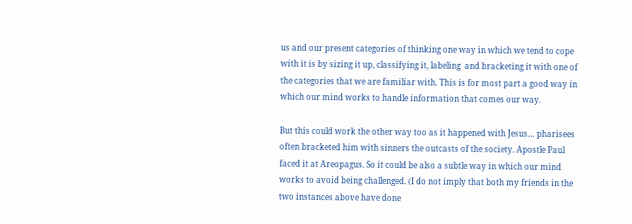us and our present categories of thinking one way in which we tend to cope with it is by sizing it up, classifying it, labeling  and bracketing it with one of the categories that we are familiar with. This is for most part a good way in which our mind works to handle information that comes our way.

But this could work the other way too as it happened with Jesus… pharisees often bracketed him with sinners the outcasts of the society. Apostle Paul faced it at Areopagus. So it could be also a subtle way in which our mind works to avoid being challenged. (I do not imply that both my friends in the two instances above have done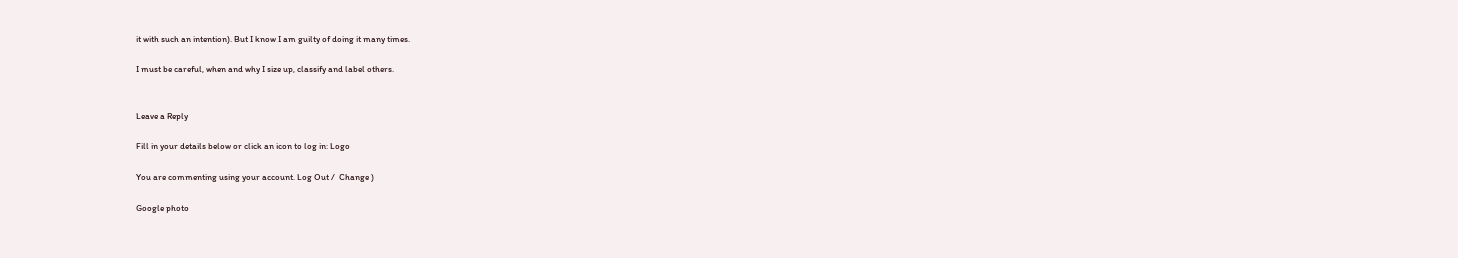it with such an intention). But I know I am guilty of doing it many times.

I must be careful, when and why I size up, classify and label others.


Leave a Reply

Fill in your details below or click an icon to log in: Logo

You are commenting using your account. Log Out /  Change )

Google photo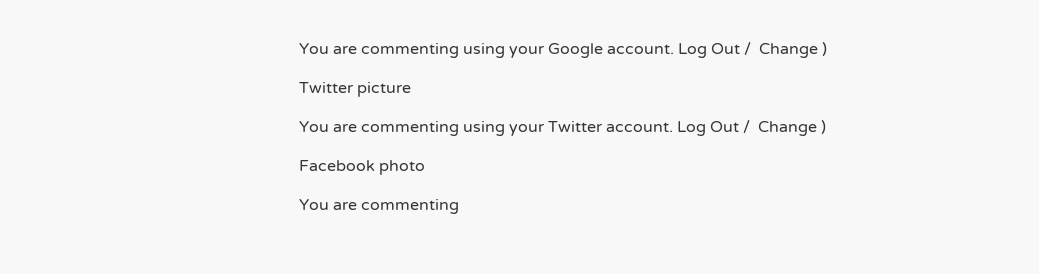You are commenting using your Google account. Log Out /  Change )

Twitter picture

You are commenting using your Twitter account. Log Out /  Change )

Facebook photo

You are commenting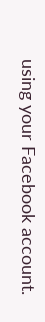using your Facebook account.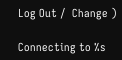Log Out /  Change )

Connecting to %s